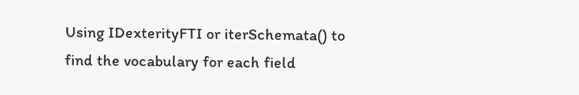Using IDexterityFTI or iterSchemata() to find the vocabulary for each field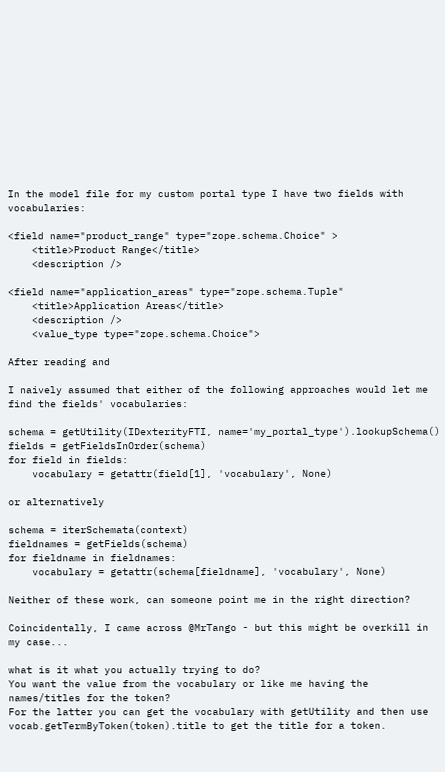In the model file for my custom portal type I have two fields with vocabularies:

<field name="product_range" type="zope.schema.Choice" >
    <title>Product Range</title>
    <description />

<field name="application_areas" type="zope.schema.Tuple"
    <title>Application Areas</title>
    <description />
    <value_type type="zope.schema.Choice">

After reading and

I naively assumed that either of the following approaches would let me find the fields' vocabularies:

schema = getUtility(IDexterityFTI, name='my_portal_type').lookupSchema()
fields = getFieldsInOrder(schema)
for field in fields:
    vocabulary = getattr(field[1], 'vocabulary', None)

or alternatively

schema = iterSchemata(context)
fieldnames = getFields(schema)
for fieldname in fieldnames:
    vocabulary = getattr(schema[fieldname], 'vocabulary', None)

Neither of these work, can someone point me in the right direction?

Coincidentally, I came across @MrTango - but this might be overkill in my case...

what is it what you actually trying to do?
You want the value from the vocabulary or like me having the names/titles for the token?
For the latter you can get the vocabulary with getUtility and then use vocab.getTermByToken(token).title to get the title for a token.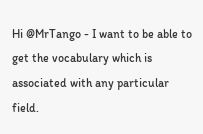Hi @MrTango - I want to be able to get the vocabulary which is associated with any particular field.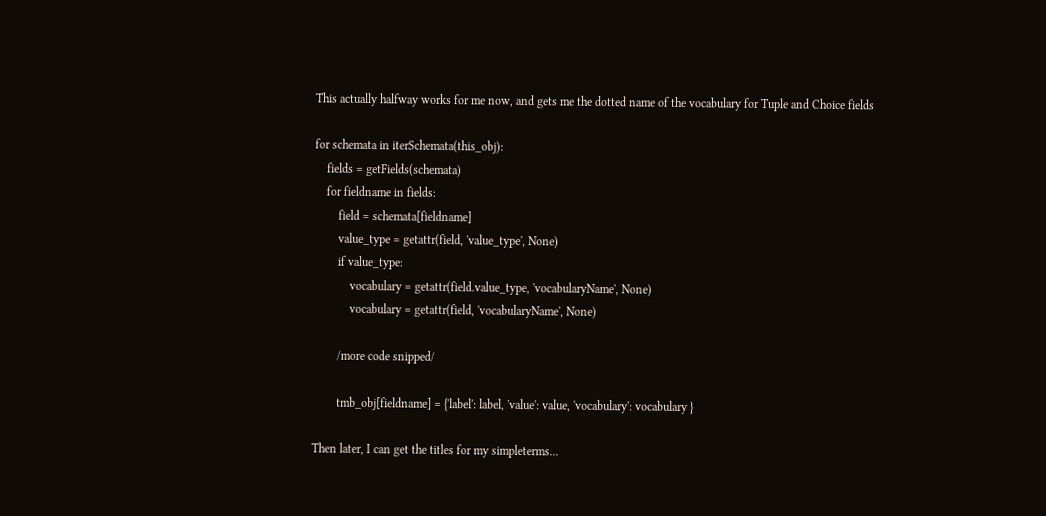This actually halfway works for me now, and gets me the dotted name of the vocabulary for Tuple and Choice fields

for schemata in iterSchemata(this_obj):
    fields = getFields(schemata)
    for fieldname in fields:
        field = schemata[fieldname]
        value_type = getattr(field, 'value_type', None)
        if value_type:
            vocabulary = getattr(field.value_type, 'vocabularyName', None)
            vocabulary = getattr(field, 'vocabularyName', None)

        /more code snipped/

        tmb_obj[fieldname] = {'label': label, 'value': value, 'vocabulary': vocabulary }

Then later, I can get the titles for my simpleterms...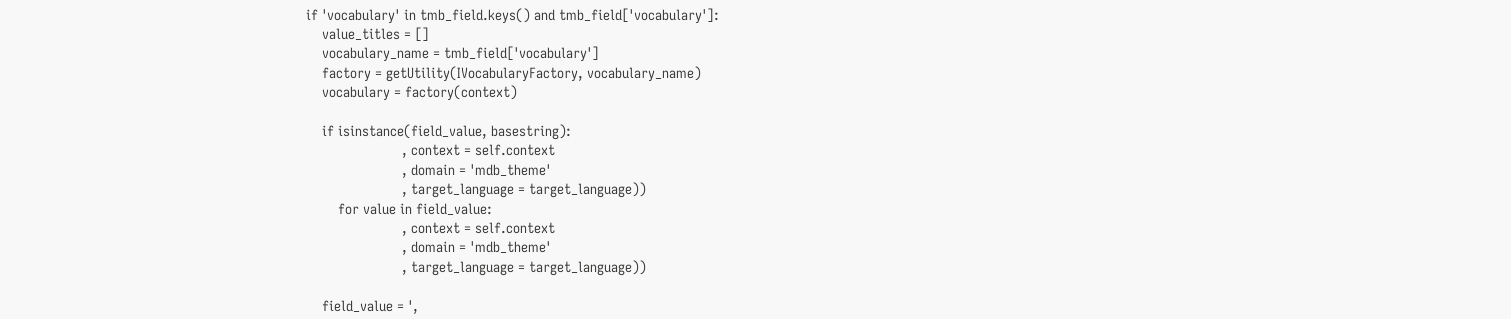if 'vocabulary' in tmb_field.keys() and tmb_field['vocabulary']:
    value_titles = []
    vocabulary_name = tmb_field['vocabulary']
    factory = getUtility(IVocabularyFactory, vocabulary_name)
    vocabulary = factory(context)

    if isinstance(field_value, basestring):
                        , context = self.context
                        , domain = 'mdb_theme'
                        , target_language = target_language))
        for value in field_value:
                        , context = self.context
                        , domain = 'mdb_theme'
                        , target_language = target_language))

    field_value = ',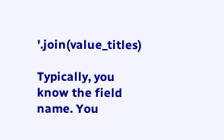'.join(value_titles)

Typically, you know the field name. You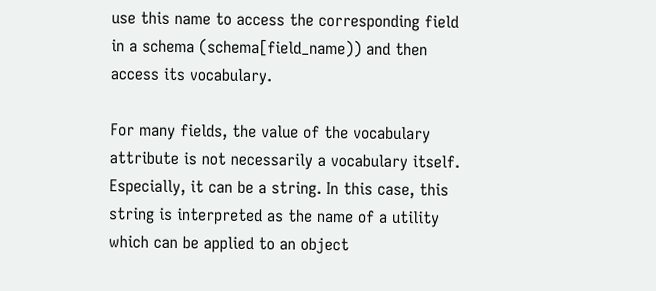use this name to access the corresponding field in a schema (schema[field_name)) and then access its vocabulary.

For many fields, the value of the vocabulary attribute is not necessarily a vocabulary itself. Especially, it can be a string. In this case, this string is interpreted as the name of a utility which can be applied to an object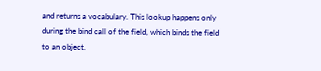and returns a vocabulary. This lookup happens only during the bind call of the field, which binds the field to an object.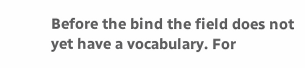Before the bind the field does not yet have a vocabulary. For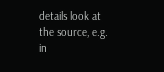details look at the source, e.g. in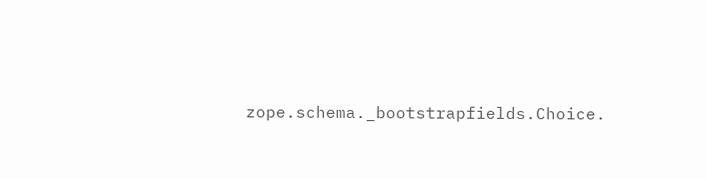zope.schema._bootstrapfields.Choice.